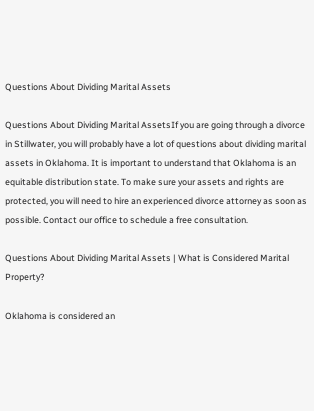Questions About Dividing Marital Assets

Questions About Dividing Marital AssetsIf you are going through a divorce in Stillwater, you will probably have a lot of questions about dividing marital assets in Oklahoma. It is important to understand that Oklahoma is an equitable distribution state. To make sure your assets and rights are protected, you will need to hire an experienced divorce attorney as soon as possible. Contact our office to schedule a free consultation.

Questions About Dividing Marital Assets | What is Considered Marital Property?

Oklahoma is considered an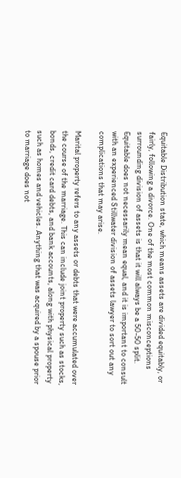Equitable Distribution state, which means assets are divided equitably, or fairly, following a divorce. One of the most common misconceptions surrounding division of assets is that it will always be a 50-50 split. Equitable does not necessarily mean equal, and it is important to consult with an experienced Stillwater division of assets lawyer to sort out any complications that may arise.

Marital property refers to any assets or debts that were accumulated over the course of the marriage. This can include joint property such as stocks, bonds, credit card debts, and bank accounts, along with physical property such as homes and vehicles. Anything that was acquired by a spouse prior to marriage does not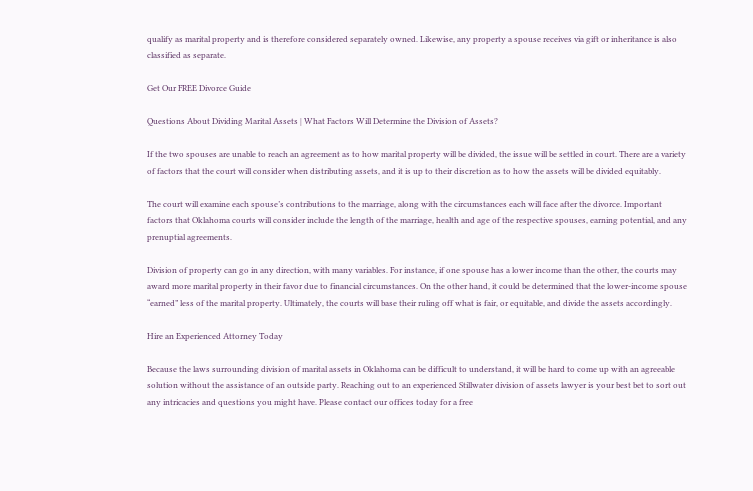qualify as marital property and is therefore considered separately owned. Likewise, any property a spouse receives via gift or inheritance is also classified as separate.

Get Our FREE Divorce Guide

Questions About Dividing Marital Assets | What Factors Will Determine the Division of Assets?

If the two spouses are unable to reach an agreement as to how marital property will be divided, the issue will be settled in court. There are a variety of factors that the court will consider when distributing assets, and it is up to their discretion as to how the assets will be divided equitably.

The court will examine each spouse’s contributions to the marriage, along with the circumstances each will face after the divorce. Important factors that Oklahoma courts will consider include the length of the marriage, health and age of the respective spouses, earning potential, and any prenuptial agreements.

Division of property can go in any direction, with many variables. For instance, if one spouse has a lower income than the other, the courts may award more marital property in their favor due to financial circumstances. On the other hand, it could be determined that the lower-income spouse “earned” less of the marital property. Ultimately, the courts will base their ruling off what is fair, or equitable, and divide the assets accordingly.

Hire an Experienced Attorney Today

Because the laws surrounding division of marital assets in Oklahoma can be difficult to understand, it will be hard to come up with an agreeable solution without the assistance of an outside party. Reaching out to an experienced Stillwater division of assets lawyer is your best bet to sort out any intricacies and questions you might have. Please contact our offices today for a free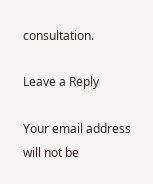consultation.

Leave a Reply

Your email address will not be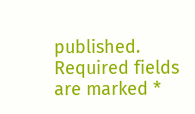published. Required fields are marked *